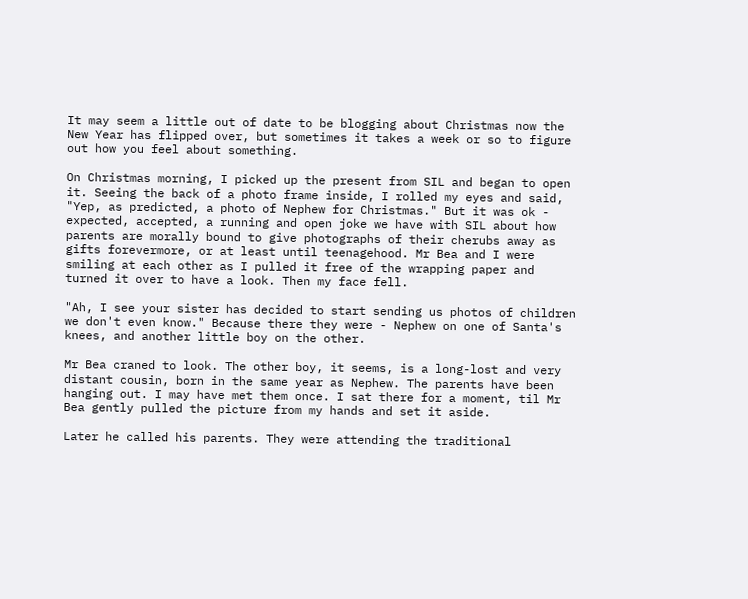It may seem a little out of date to be blogging about Christmas now the New Year has flipped over, but sometimes it takes a week or so to figure out how you feel about something.

On Christmas morning, I picked up the present from SIL and began to open it. Seeing the back of a photo frame inside, I rolled my eyes and said, "Yep, as predicted, a photo of Nephew for Christmas." But it was ok - expected, accepted, a running and open joke we have with SIL about how parents are morally bound to give photographs of their cherubs away as gifts forevermore, or at least until teenagehood. Mr Bea and I were smiling at each other as I pulled it free of the wrapping paper and turned it over to have a look. Then my face fell.

"Ah, I see your sister has decided to start sending us photos of children we don't even know." Because there they were - Nephew on one of Santa's knees, and another little boy on the other.

Mr Bea craned to look. The other boy, it seems, is a long-lost and very distant cousin, born in the same year as Nephew. The parents have been hanging out. I may have met them once. I sat there for a moment, til Mr Bea gently pulled the picture from my hands and set it aside.

Later he called his parents. They were attending the traditional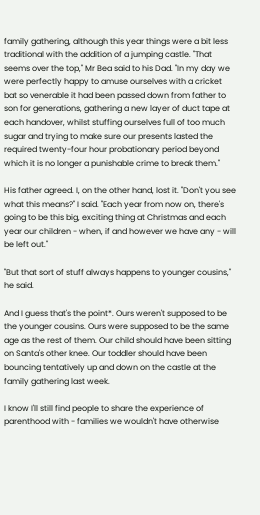family gathering, although this year things were a bit less traditional with the addition of a jumping castle. "That seems over the top," Mr Bea said to his Dad. "In my day we were perfectly happy to amuse ourselves with a cricket bat so venerable it had been passed down from father to son for generations, gathering a new layer of duct tape at each handover, whilst stuffing ourselves full of too much sugar and trying to make sure our presents lasted the required twenty-four hour probationary period beyond which it is no longer a punishable crime to break them."

His father agreed. I, on the other hand, lost it. "Don't you see what this means?" I said. "Each year from now on, there's going to be this big, exciting thing at Christmas and each year our children - when, if and however we have any - will be left out."

"But that sort of stuff always happens to younger cousins," he said.

And I guess that's the point*. Ours weren't supposed to be the younger cousins. Ours were supposed to be the same age as the rest of them. Our child should have been sitting on Santa's other knee. Our toddler should have been bouncing tentatively up and down on the castle at the family gathering last week.

I know I'll still find people to share the experience of parenthood with - families we wouldn't have otherwise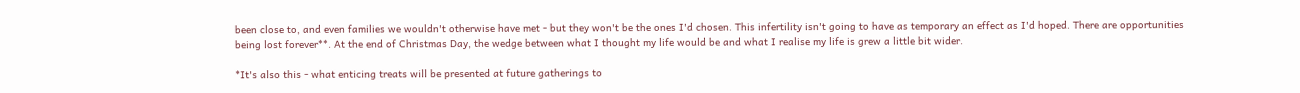been close to, and even families we wouldn't otherwise have met - but they won't be the ones I'd chosen. This infertility isn't going to have as temporary an effect as I'd hoped. There are opportunities being lost forever**. At the end of Christmas Day, the wedge between what I thought my life would be and what I realise my life is grew a little bit wider.

*It's also this - what enticing treats will be presented at future gatherings to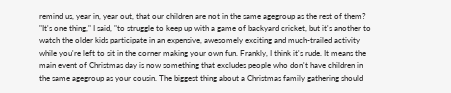remind us, year in, year out, that our children are not in the same agegroup as the rest of them? "It's one thing," I said, "to struggle to keep up with a game of backyard cricket, but it's another to watch the older kids participate in an expensive, awesomely exciting and much-trailed activity while you're left to sit in the corner making your own fun. Frankly, I think it's rude. It means the main event of Christmas day is now something that excludes people who don't have children in the same agegroup as your cousin. The biggest thing about a Christmas family gathering should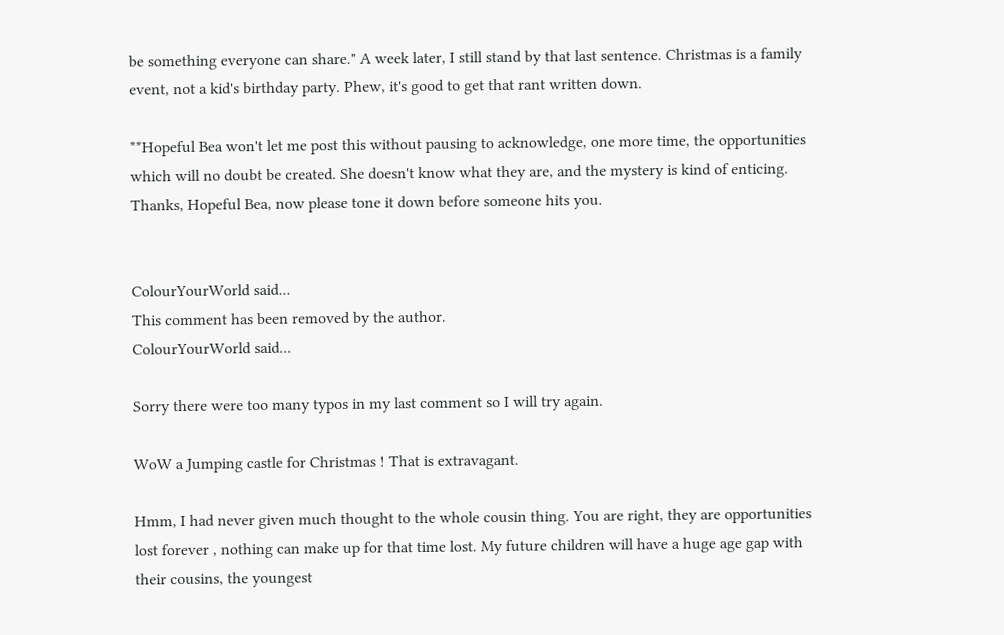be something everyone can share." A week later, I still stand by that last sentence. Christmas is a family event, not a kid's birthday party. Phew, it's good to get that rant written down.

**Hopeful Bea won't let me post this without pausing to acknowledge, one more time, the opportunities which will no doubt be created. She doesn't know what they are, and the mystery is kind of enticing. Thanks, Hopeful Bea, now please tone it down before someone hits you.


ColourYourWorld said...
This comment has been removed by the author.
ColourYourWorld said...

Sorry there were too many typos in my last comment so I will try again.

WoW a Jumping castle for Christmas ! That is extravagant.

Hmm, I had never given much thought to the whole cousin thing. You are right, they are opportunities lost forever , nothing can make up for that time lost. My future children will have a huge age gap with their cousins, the youngest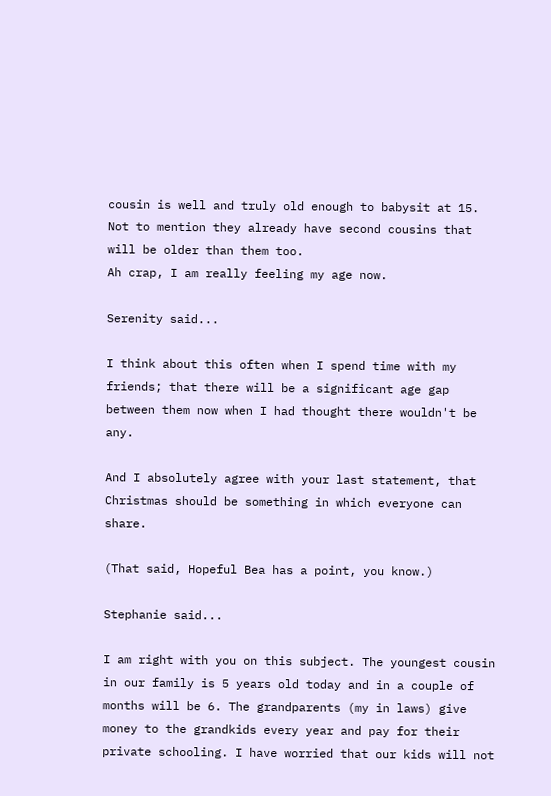cousin is well and truly old enough to babysit at 15. Not to mention they already have second cousins that will be older than them too.
Ah crap, I am really feeling my age now.

Serenity said...

I think about this often when I spend time with my friends; that there will be a significant age gap between them now when I had thought there wouldn't be any.

And I absolutely agree with your last statement, that Christmas should be something in which everyone can share.

(That said, Hopeful Bea has a point, you know.)

Stephanie said...

I am right with you on this subject. The youngest cousin in our family is 5 years old today and in a couple of months will be 6. The grandparents (my in laws) give money to the grandkids every year and pay for their private schooling. I have worried that our kids will not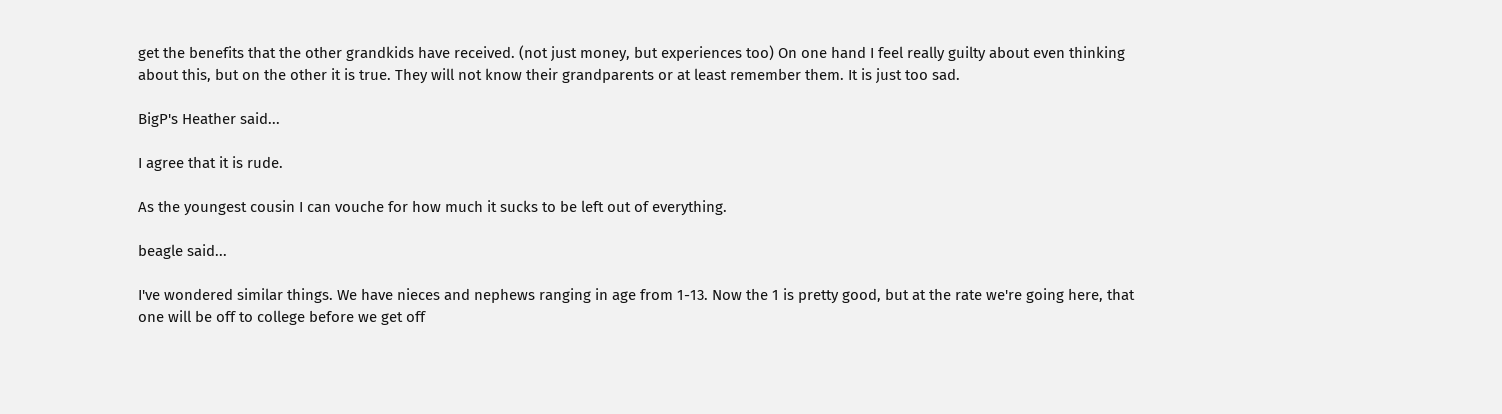get the benefits that the other grandkids have received. (not just money, but experiences too) On one hand I feel really guilty about even thinking about this, but on the other it is true. They will not know their grandparents or at least remember them. It is just too sad.

BigP's Heather said...

I agree that it is rude.

As the youngest cousin I can vouche for how much it sucks to be left out of everything.

beagle said...

I've wondered similar things. We have nieces and nephews ranging in age from 1-13. Now the 1 is pretty good, but at the rate we're going here, that one will be off to college before we get off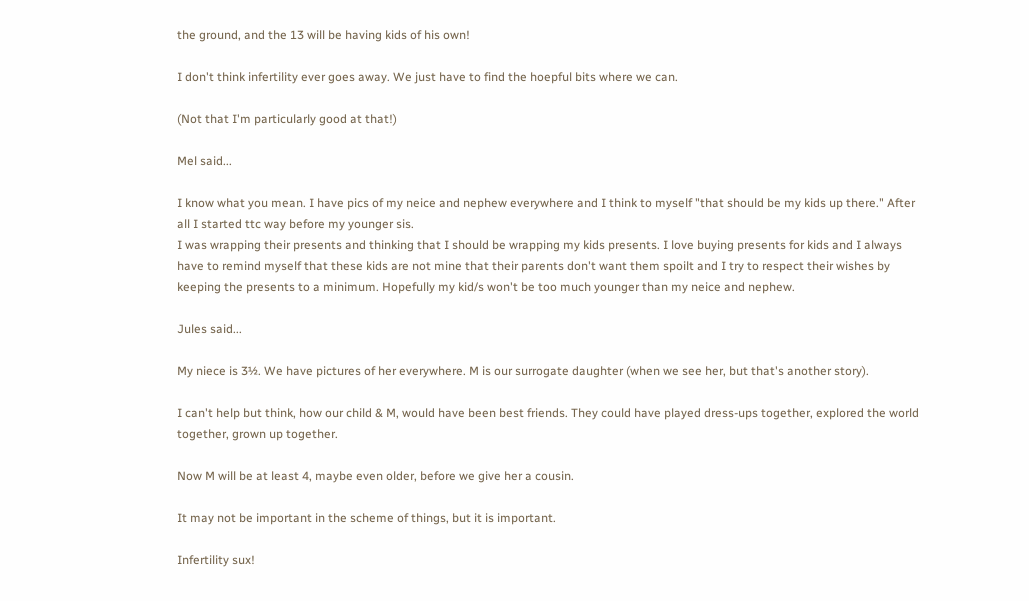the ground, and the 13 will be having kids of his own!

I don't think infertility ever goes away. We just have to find the hoepful bits where we can.

(Not that I'm particularly good at that!)

Mel said...

I know what you mean. I have pics of my neice and nephew everywhere and I think to myself "that should be my kids up there." After all I started ttc way before my younger sis.
I was wrapping their presents and thinking that I should be wrapping my kids presents. I love buying presents for kids and I always have to remind myself that these kids are not mine that their parents don't want them spoilt and I try to respect their wishes by keeping the presents to a minimum. Hopefully my kid/s won't be too much younger than my neice and nephew.

Jules said...

My niece is 3½. We have pictures of her everywhere. M is our surrogate daughter (when we see her, but that's another story).

I can't help but think, how our child & M, would have been best friends. They could have played dress-ups together, explored the world together, grown up together.

Now M will be at least 4, maybe even older, before we give her a cousin.

It may not be important in the scheme of things, but it is important.

Infertility sux!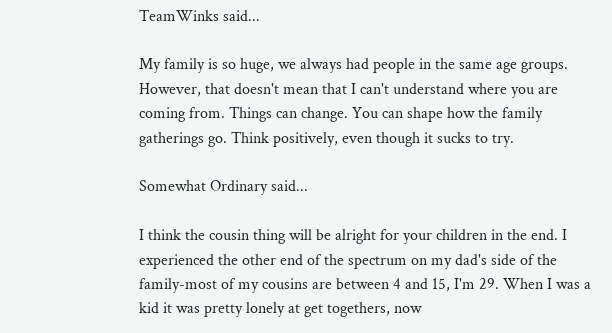TeamWinks said...

My family is so huge, we always had people in the same age groups. However, that doesn't mean that I can't understand where you are coming from. Things can change. You can shape how the family gatherings go. Think positively, even though it sucks to try.

Somewhat Ordinary said...

I think the cousin thing will be alright for your children in the end. I experienced the other end of the spectrum on my dad's side of the family-most of my cousins are between 4 and 15, I'm 29. When I was a kid it was pretty lonely at get togethers, now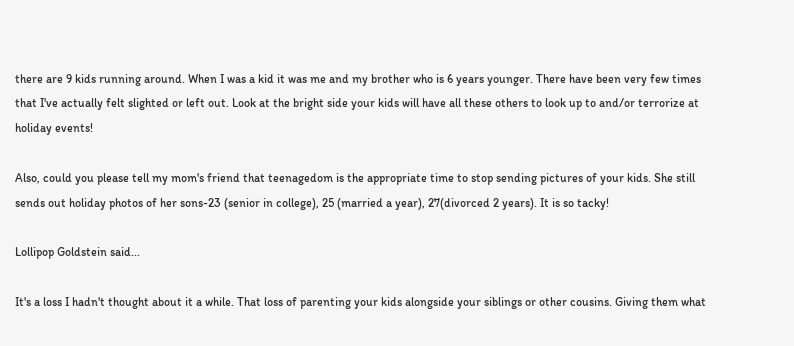there are 9 kids running around. When I was a kid it was me and my brother who is 6 years younger. There have been very few times that I've actually felt slighted or left out. Look at the bright side your kids will have all these others to look up to and/or terrorize at holiday events!

Also, could you please tell my mom's friend that teenagedom is the appropriate time to stop sending pictures of your kids. She still sends out holiday photos of her sons-23 (senior in college), 25 (married a year), 27(divorced 2 years). It is so tacky!

Lollipop Goldstein said...

It's a loss I hadn't thought about it a while. That loss of parenting your kids alongside your siblings or other cousins. Giving them what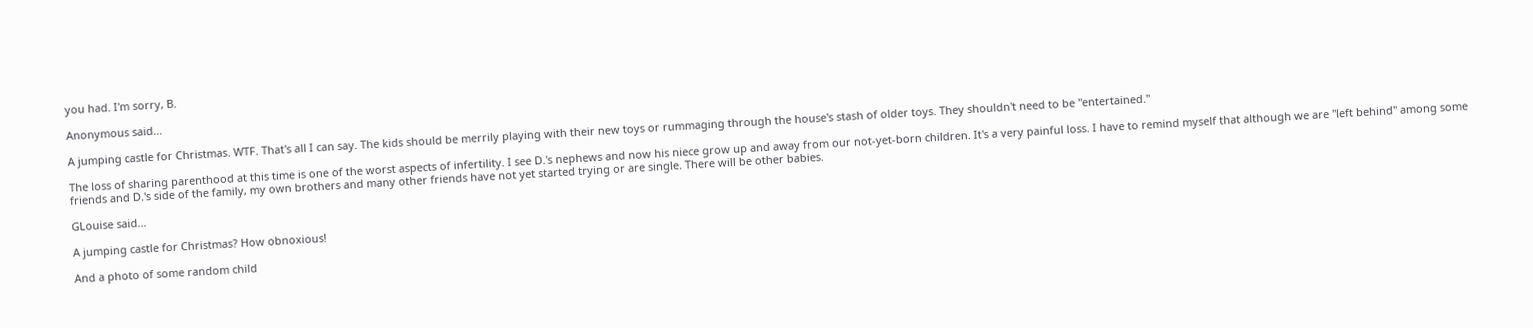you had. I'm sorry, B.

Anonymous said...

A jumping castle for Christmas. WTF. That's all I can say. The kids should be merrily playing with their new toys or rummaging through the house's stash of older toys. They shouldn't need to be "entertained."

The loss of sharing parenthood at this time is one of the worst aspects of infertility. I see D.'s nephews and now his niece grow up and away from our not-yet-born children. It's a very painful loss. I have to remind myself that although we are "left behind" among some friends and D.'s side of the family, my own brothers and many other friends have not yet started trying or are single. There will be other babies.

GLouise said...

A jumping castle for Christmas? How obnoxious!

And a photo of some random child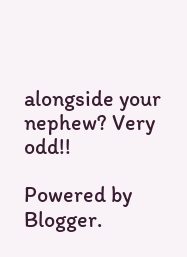alongside your nephew? Very odd!!

Powered by Blogger.